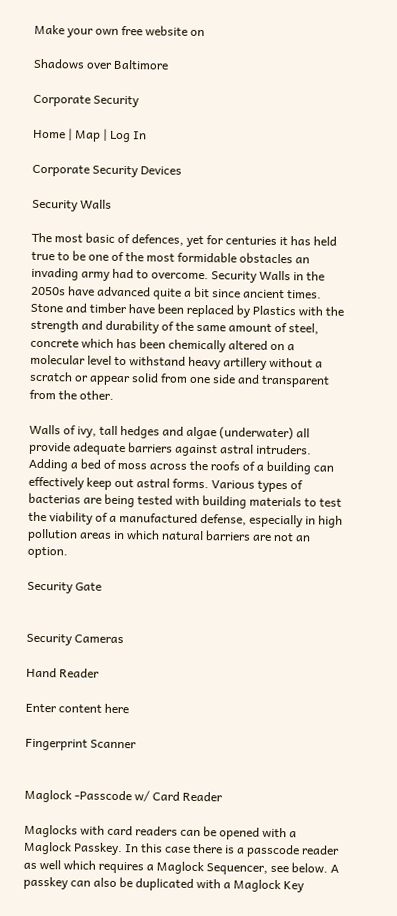Make your own free website on

Shadows over Baltimore

Corporate Security

Home | Map | Log In

Corporate Security Devices

Security Walls

The most basic of defences, yet for centuries it has held true to be one of the most formidable obstacles an invading army had to overcome. Security Walls in the 2050s have advanced quite a bit since ancient times. Stone and timber have been replaced by Plastics with the strength and durability of the same amount of steel, concrete which has been chemically altered on a molecular level to withstand heavy artillery without a scratch or appear solid from one side and transparent from the other.

Walls of ivy, tall hedges and algae (underwater) all provide adequate barriers against astral intruders. Adding a bed of moss across the roofs of a building can effectively keep out astral forms. Various types of bacterias are being tested with building materials to test the viability of a manufactured defense, especially in high pollution areas in which natural barriers are not an option.

Security Gate


Security Cameras

Hand Reader

Enter content here

Fingerprint Scanner


Maglock -Passcode w/ Card Reader

Maglocks with card readers can be opened with a Maglock Passkey. In this case there is a passcode reader as well which requires a Maglock Sequencer, see below. A passkey can also be duplicated with a Maglock Key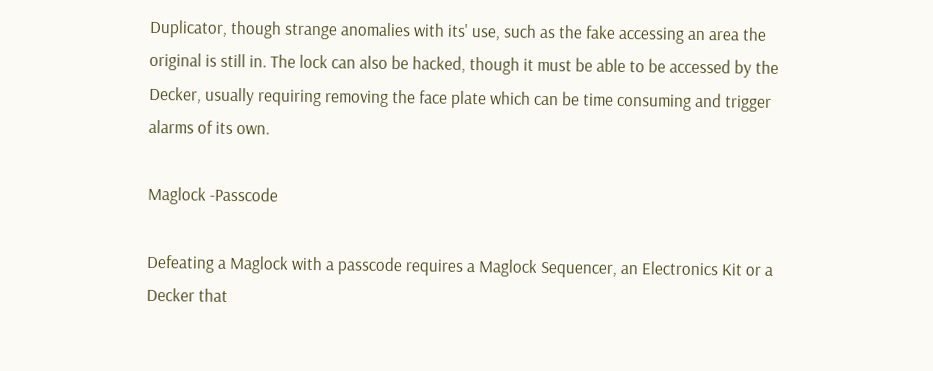Duplicator, though strange anomalies with its' use, such as the fake accessing an area the original is still in. The lock can also be hacked, though it must be able to be accessed by the Decker, usually requiring removing the face plate which can be time consuming and trigger alarms of its own.

Maglock -Passcode

Defeating a Maglock with a passcode requires a Maglock Sequencer, an Electronics Kit or a Decker that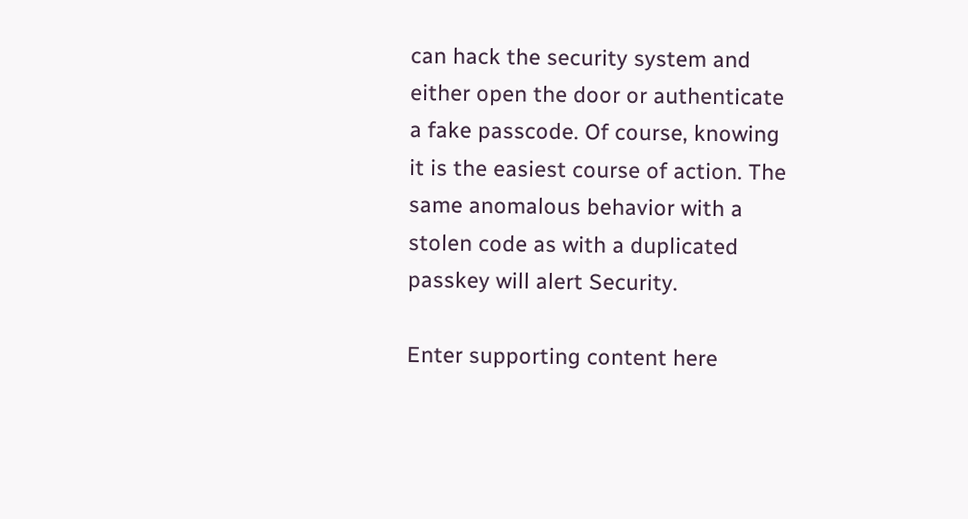can hack the security system and either open the door or authenticate a fake passcode. Of course, knowing it is the easiest course of action. The same anomalous behavior with a stolen code as with a duplicated passkey will alert Security.

Enter supporting content here